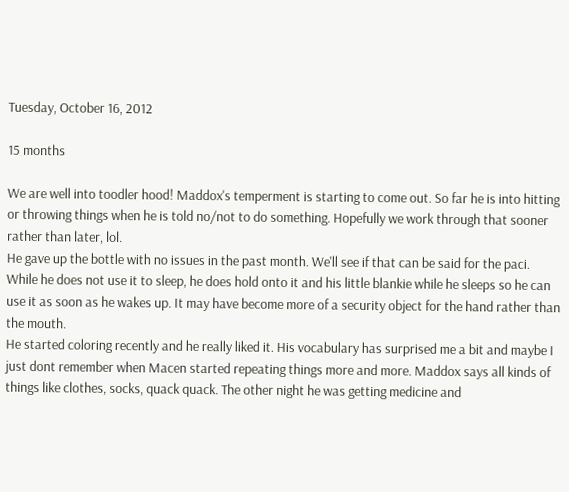Tuesday, October 16, 2012

15 months

We are well into toodler hood! Maddox's temperment is starting to come out. So far he is into hitting or throwing things when he is told no/not to do something. Hopefully we work through that sooner rather than later, lol.
He gave up the bottle with no issues in the past month. We'll see if that can be said for the paci. While he does not use it to sleep, he does hold onto it and his little blankie while he sleeps so he can use it as soon as he wakes up. It may have become more of a security object for the hand rather than the mouth.
He started coloring recently and he really liked it. His vocabulary has surprised me a bit and maybe I just dont remember when Macen started repeating things more and more. Maddox says all kinds of things like clothes, socks, quack quack. The other night he was getting medicine and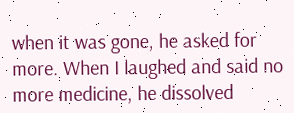when it was gone, he asked for more. When I laughed and said no more medicine, he dissolved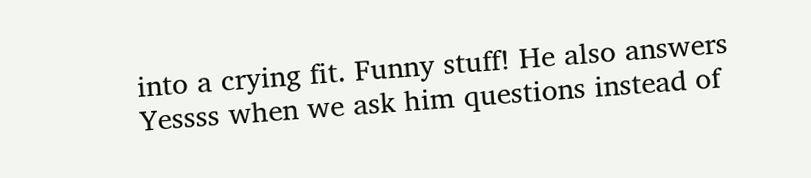into a crying fit. Funny stuff! He also answers Yessss when we ask him questions instead of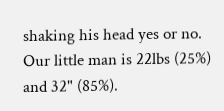shaking his head yes or no.
Our little man is 22lbs (25%) and 32" (85%).